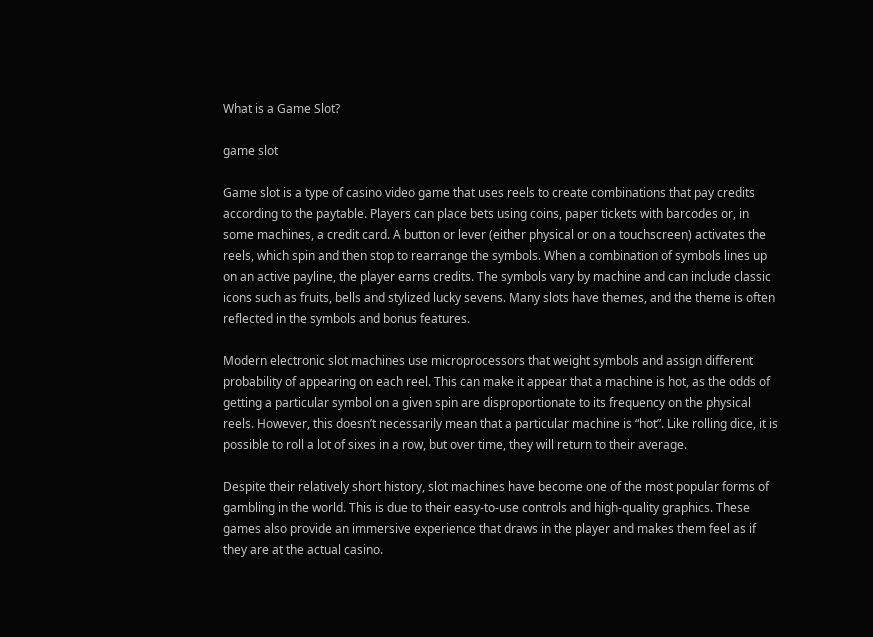What is a Game Slot?

game slot

Game slot is a type of casino video game that uses reels to create combinations that pay credits according to the paytable. Players can place bets using coins, paper tickets with barcodes or, in some machines, a credit card. A button or lever (either physical or on a touchscreen) activates the reels, which spin and then stop to rearrange the symbols. When a combination of symbols lines up on an active payline, the player earns credits. The symbols vary by machine and can include classic icons such as fruits, bells and stylized lucky sevens. Many slots have themes, and the theme is often reflected in the symbols and bonus features.

Modern electronic slot machines use microprocessors that weight symbols and assign different probability of appearing on each reel. This can make it appear that a machine is hot, as the odds of getting a particular symbol on a given spin are disproportionate to its frequency on the physical reels. However, this doesn’t necessarily mean that a particular machine is “hot”. Like rolling dice, it is possible to roll a lot of sixes in a row, but over time, they will return to their average.

Despite their relatively short history, slot machines have become one of the most popular forms of gambling in the world. This is due to their easy-to-use controls and high-quality graphics. These games also provide an immersive experience that draws in the player and makes them feel as if they are at the actual casino.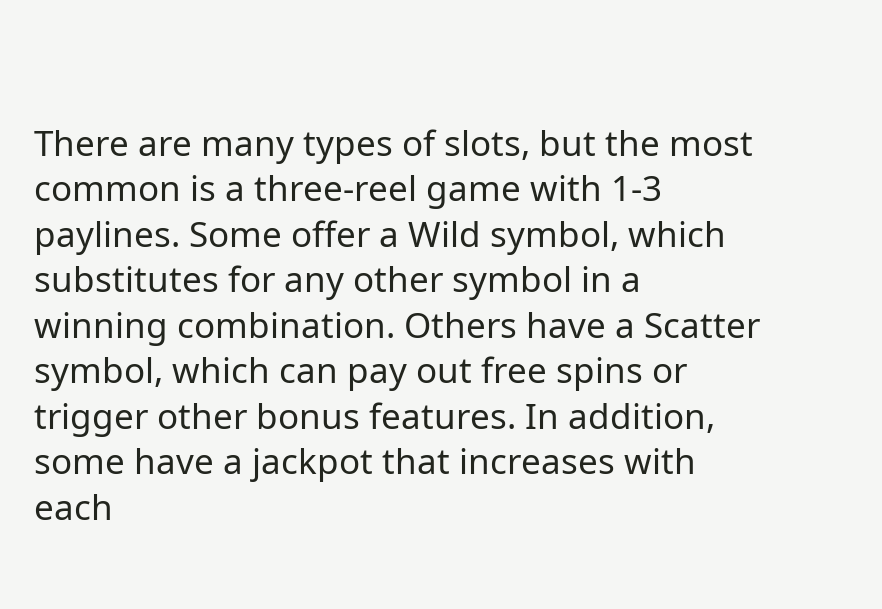There are many types of slots, but the most common is a three-reel game with 1-3 paylines. Some offer a Wild symbol, which substitutes for any other symbol in a winning combination. Others have a Scatter symbol, which can pay out free spins or trigger other bonus features. In addition, some have a jackpot that increases with each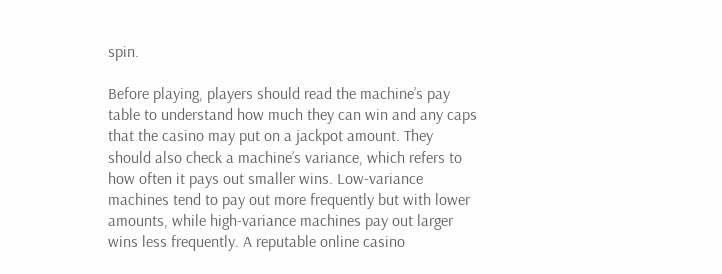spin.

Before playing, players should read the machine’s pay table to understand how much they can win and any caps that the casino may put on a jackpot amount. They should also check a machine’s variance, which refers to how often it pays out smaller wins. Low-variance machines tend to pay out more frequently but with lower amounts, while high-variance machines pay out larger wins less frequently. A reputable online casino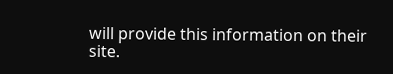will provide this information on their site.